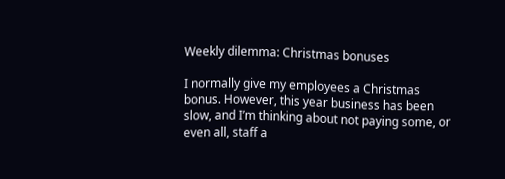Weekly dilemma: Christmas bonuses

I normally give my employees a Christmas bonus. However, this year business has been slow, and I’m thinking about not paying some, or even all, staff a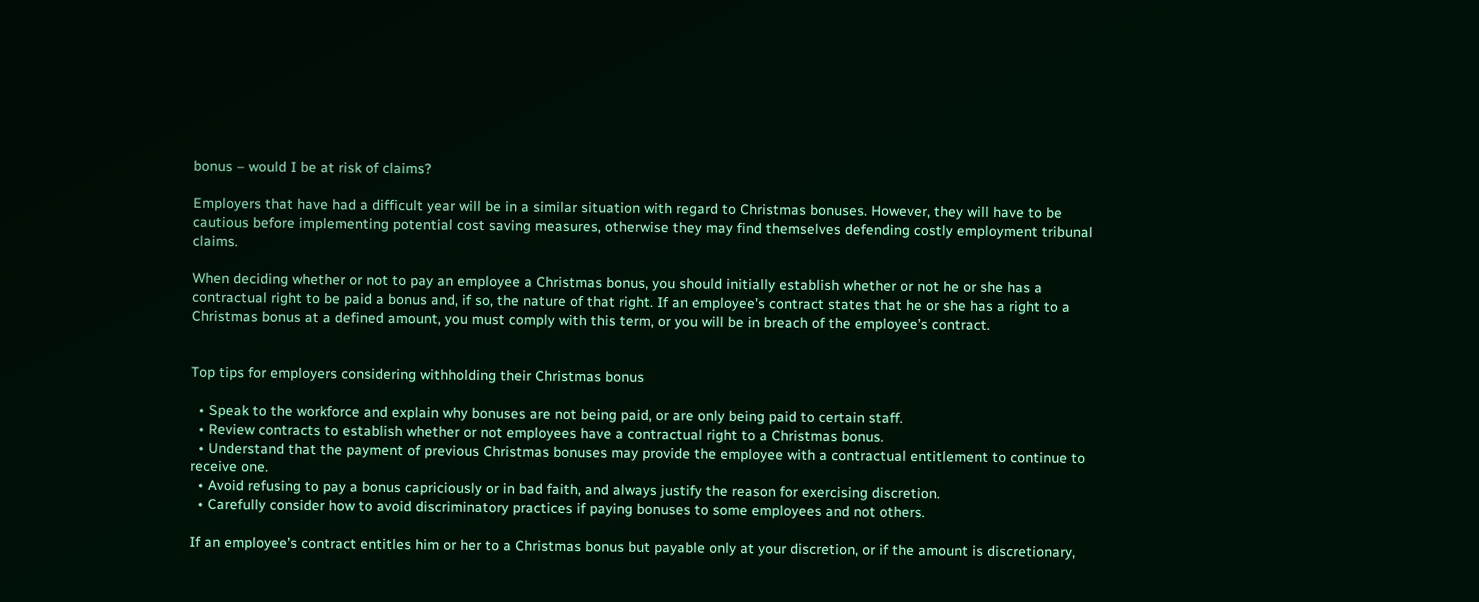bonus – would I be at risk of claims?

Employers that have had a difficult year will be in a similar situation with regard to Christmas bonuses. However, they will have to be cautious before implementing potential cost saving measures, otherwise they may find themselves defending costly employment tribunal claims.

When deciding whether or not to pay an employee a Christmas bonus, you should initially establish whether or not he or she has a contractual right to be paid a bonus and, if so, the nature of that right. If an employee’s contract states that he or she has a right to a Christmas bonus at a defined amount, you must comply with this term, or you will be in breach of the employee’s contract.


Top tips for employers considering withholding their Christmas bonus

  • Speak to the workforce and explain why bonuses are not being paid, or are only being paid to certain staff.
  • Review contracts to establish whether or not employees have a contractual right to a Christmas bonus.
  • Understand that the payment of previous Christmas bonuses may provide the employee with a contractual entitlement to continue to receive one.
  • Avoid refusing to pay a bonus capriciously or in bad faith, and always justify the reason for exercising discretion.
  • Carefully consider how to avoid discriminatory practices if paying bonuses to some employees and not others.

If an employee’s contract entitles him or her to a Christmas bonus but payable only at your discretion, or if the amount is discretionary,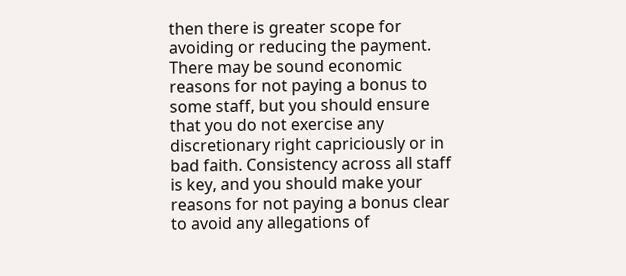then there is greater scope for avoiding or reducing the payment. There may be sound economic reasons for not paying a bonus to some staff, but you should ensure that you do not exercise any discretionary right capriciously or in bad faith. Consistency across all staff is key, and you should make your reasons for not paying a bonus clear to avoid any allegations of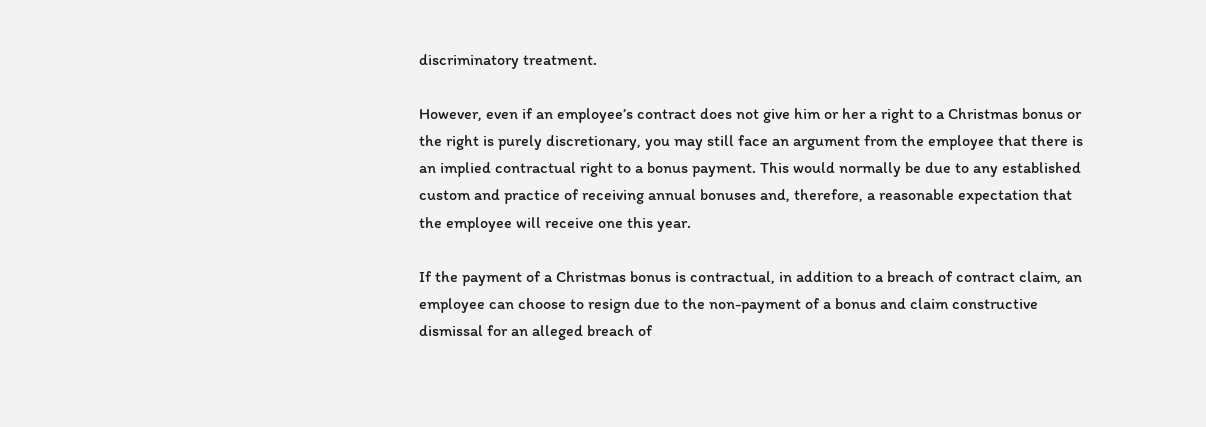discriminatory treatment.

However, even if an employee’s contract does not give him or her a right to a Christmas bonus or the right is purely discretionary, you may still face an argument from the employee that there is an implied contractual right to a bonus payment. This would normally be due to any established custom and practice of receiving annual bonuses and, therefore, a reasonable expectation that the employee will receive one this year.

If the payment of a Christmas bonus is contractual, in addition to a breach of contract claim, an employee can choose to resign due to the non-payment of a bonus and claim constructive dismissal for an alleged breach of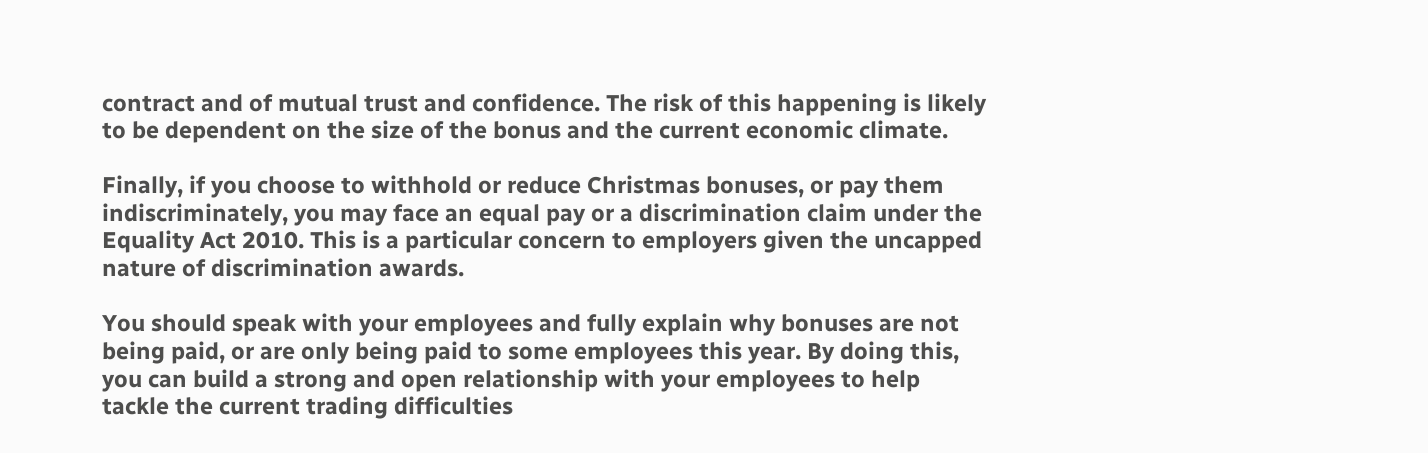contract and of mutual trust and confidence. The risk of this happening is likely to be dependent on the size of the bonus and the current economic climate.

Finally, if you choose to withhold or reduce Christmas bonuses, or pay them indiscriminately, you may face an equal pay or a discrimination claim under the Equality Act 2010. This is a particular concern to employers given the uncapped nature of discrimination awards.

You should speak with your employees and fully explain why bonuses are not being paid, or are only being paid to some employees this year. By doing this, you can build a strong and open relationship with your employees to help tackle the current trading difficulties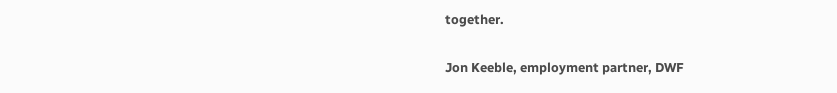together.

Jon Keeble, employment partner, DWF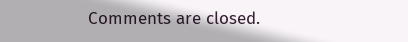Comments are closed.